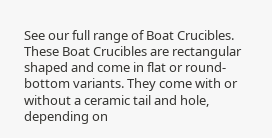See our full range of Boat Crucibles. These Boat Crucibles are rectangular shaped and come in flat or round-bottom variants. They come with or without a ceramic tail and hole, depending on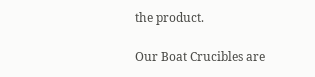the product.

Our Boat Crucibles are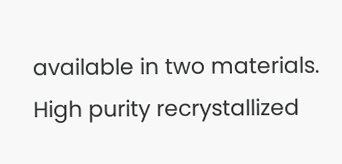available in two materials. High purity recrystallized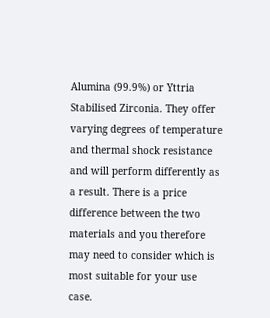Alumina (99.9%) or Yttria Stabilised Zirconia. They offer varying degrees of temperature and thermal shock resistance and will perform differently as a result. There is a price difference between the two materials and you therefore may need to consider which is most suitable for your use case.